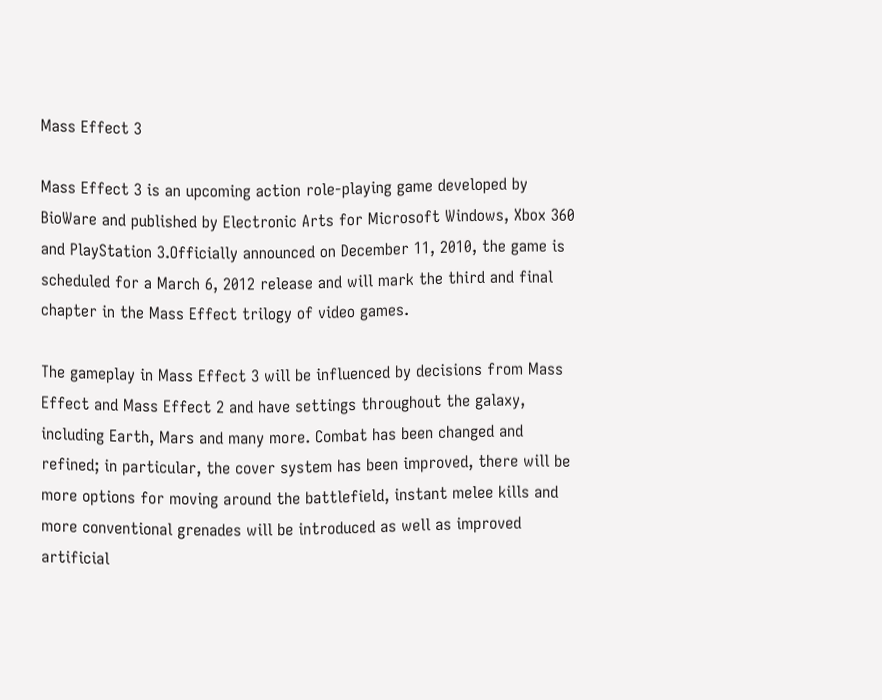Mass Effect 3

Mass Effect 3 is an upcoming action role-playing game developed by BioWare and published by Electronic Arts for Microsoft Windows, Xbox 360 and PlayStation 3.Officially announced on December 11, 2010, the game is scheduled for a March 6, 2012 release and will mark the third and final chapter in the Mass Effect trilogy of video games.

The gameplay in Mass Effect 3 will be influenced by decisions from Mass Effect and Mass Effect 2 and have settings throughout the galaxy, including Earth, Mars and many more. Combat has been changed and refined; in particular, the cover system has been improved, there will be more options for moving around the battlefield, instant melee kills and more conventional grenades will be introduced as well as improved artificial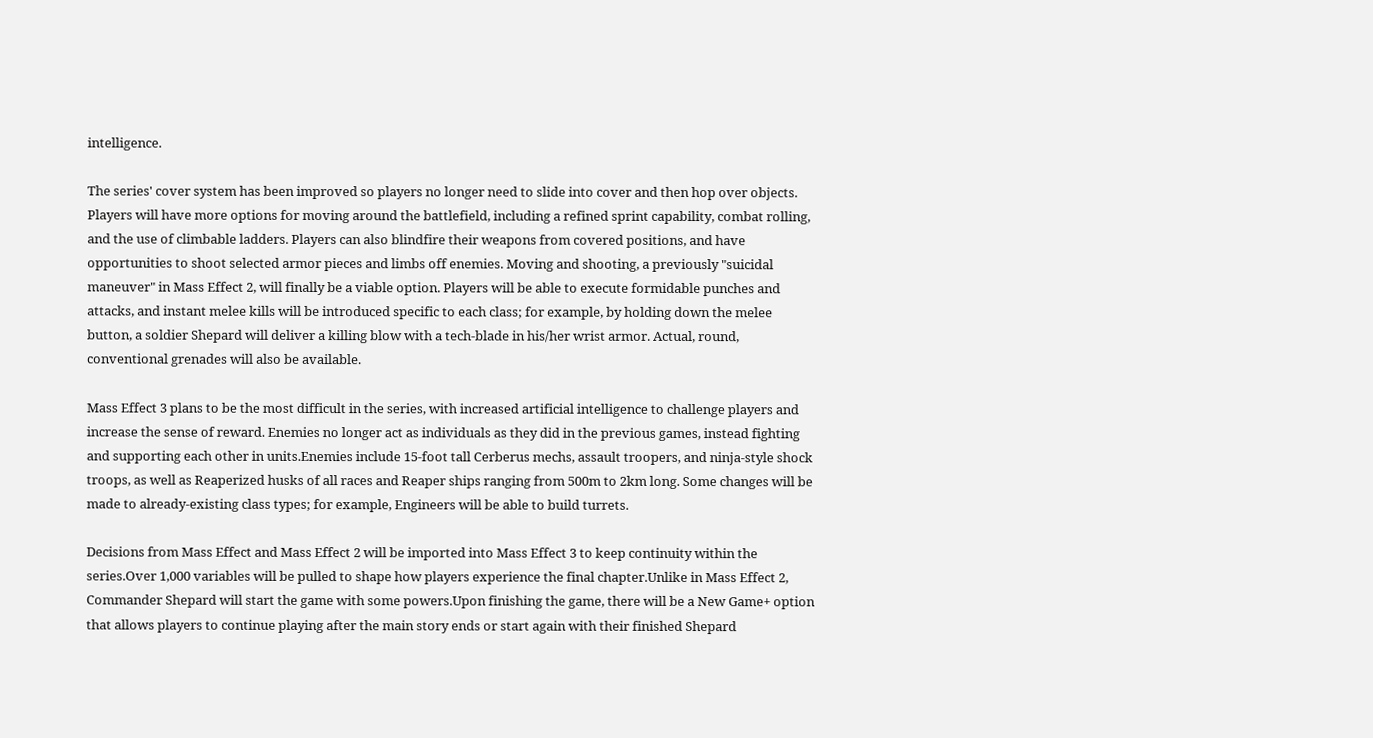intelligence.

The series' cover system has been improved so players no longer need to slide into cover and then hop over objects. Players will have more options for moving around the battlefield, including a refined sprint capability, combat rolling, and the use of climbable ladders. Players can also blindfire their weapons from covered positions, and have opportunities to shoot selected armor pieces and limbs off enemies. Moving and shooting, a previously "suicidal maneuver" in Mass Effect 2, will finally be a viable option. Players will be able to execute formidable punches and attacks, and instant melee kills will be introduced specific to each class; for example, by holding down the melee button, a soldier Shepard will deliver a killing blow with a tech-blade in his/her wrist armor. Actual, round, conventional grenades will also be available.

Mass Effect 3 plans to be the most difficult in the series, with increased artificial intelligence to challenge players and increase the sense of reward. Enemies no longer act as individuals as they did in the previous games, instead fighting and supporting each other in units.Enemies include 15-foot tall Cerberus mechs, assault troopers, and ninja-style shock troops, as well as Reaperized husks of all races and Reaper ships ranging from 500m to 2km long. Some changes will be made to already-existing class types; for example, Engineers will be able to build turrets.

Decisions from Mass Effect and Mass Effect 2 will be imported into Mass Effect 3 to keep continuity within the series.Over 1,000 variables will be pulled to shape how players experience the final chapter.Unlike in Mass Effect 2, Commander Shepard will start the game with some powers.Upon finishing the game, there will be a New Game+ option that allows players to continue playing after the main story ends or start again with their finished Shepard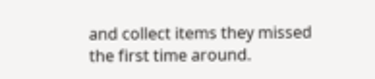and collect items they missed the first time around.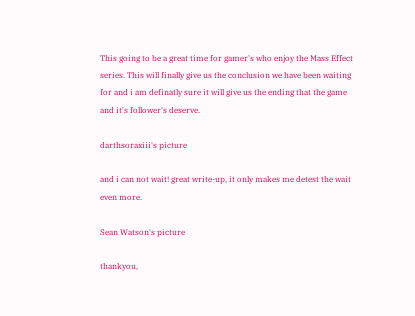This going to be a great time for gamer's who enjoy the Mass Effect series. This will finally give us the conclusion we have been waiting for and i am definatly sure it will give us the ending that the game and it's follower's deserve.

darthsoraxiii's picture

and i can not wait! great write-up, it only makes me detest the wait even more.

Sean Watson's picture

thankyou,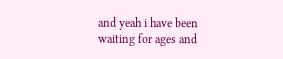and yeah i have been waiting for ages and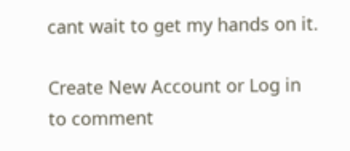cant wait to get my hands on it.

Create New Account or Log in to comment